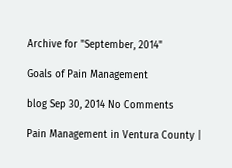Archive for "September, 2014"

Goals of Pain Management

blog Sep 30, 2014 No Comments

Pain Management in Ventura County |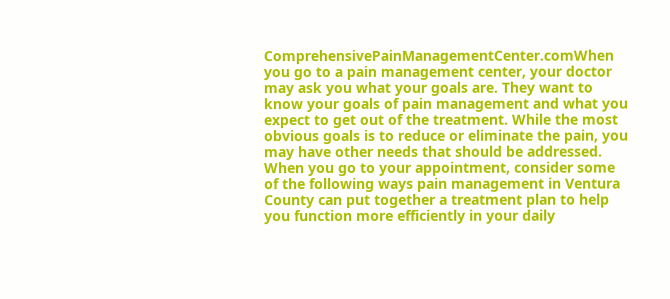ComprehensivePainManagementCenter.comWhen you go to a pain management center, your doctor may ask you what your goals are. They want to know your goals of pain management and what you expect to get out of the treatment. While the most obvious goals is to reduce or eliminate the pain, you may have other needs that should be addressed. When you go to your appointment, consider some of the following ways pain management in Ventura County can put together a treatment plan to help you function more efficiently in your daily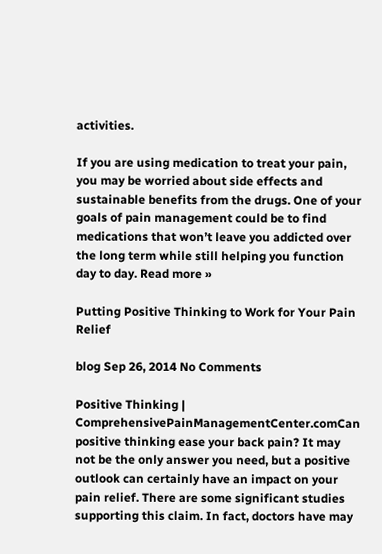activities.

If you are using medication to treat your pain, you may be worried about side effects and sustainable benefits from the drugs. One of your goals of pain management could be to find medications that won’t leave you addicted over the long term while still helping you function day to day. Read more »

Putting Positive Thinking to Work for Your Pain Relief

blog Sep 26, 2014 No Comments

Positive Thinking | ComprehensivePainManagementCenter.comCan positive thinking ease your back pain? It may not be the only answer you need, but a positive outlook can certainly have an impact on your pain relief. There are some significant studies supporting this claim. In fact, doctors have may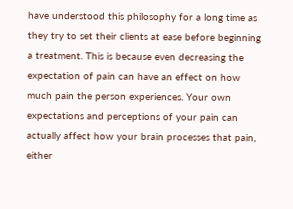have understood this philosophy for a long time as they try to set their clients at ease before beginning a treatment. This is because even decreasing the expectation of pain can have an effect on how much pain the person experiences. Your own expectations and perceptions of your pain can actually affect how your brain processes that pain, either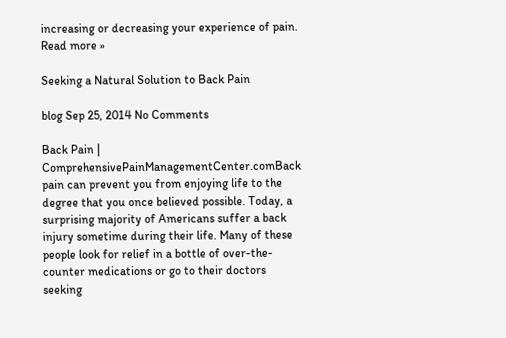increasing or decreasing your experience of pain. Read more »

Seeking a Natural Solution to Back Pain

blog Sep 25, 2014 No Comments

Back Pain | ComprehensivePainManagementCenter.comBack pain can prevent you from enjoying life to the degree that you once believed possible. Today, a surprising majority of Americans suffer a back injury sometime during their life. Many of these people look for relief in a bottle of over-the-counter medications or go to their doctors seeking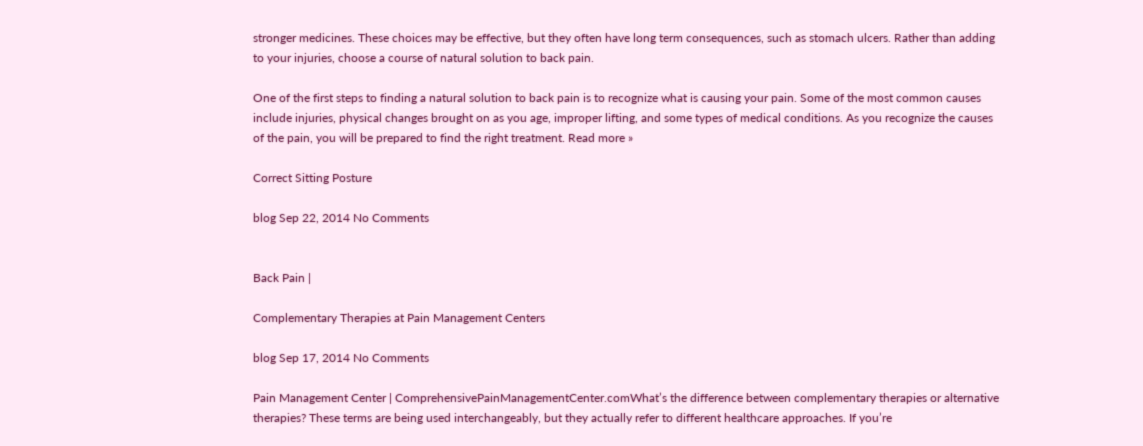stronger medicines. These choices may be effective, but they often have long term consequences, such as stomach ulcers. Rather than adding to your injuries, choose a course of natural solution to back pain.

One of the first steps to finding a natural solution to back pain is to recognize what is causing your pain. Some of the most common causes include injuries, physical changes brought on as you age, improper lifting, and some types of medical conditions. As you recognize the causes of the pain, you will be prepared to find the right treatment. Read more »

Correct Sitting Posture

blog Sep 22, 2014 No Comments


Back Pain |

Complementary Therapies at Pain Management Centers

blog Sep 17, 2014 No Comments

Pain Management Center | ComprehensivePainManagementCenter.comWhat’s the difference between complementary therapies or alternative therapies? These terms are being used interchangeably, but they actually refer to different healthcare approaches. If you’re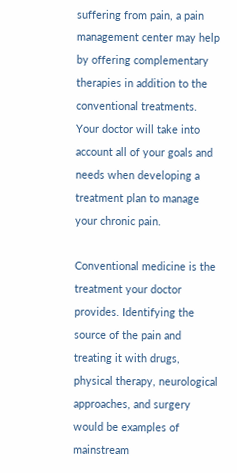suffering from pain, a pain management center may help by offering complementary therapies in addition to the conventional treatments. Your doctor will take into account all of your goals and needs when developing a treatment plan to manage your chronic pain.

Conventional medicine is the treatment your doctor provides. Identifying the source of the pain and treating it with drugs, physical therapy, neurological approaches, and surgery would be examples of mainstream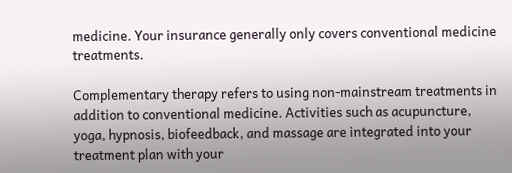medicine. Your insurance generally only covers conventional medicine treatments.

Complementary therapy refers to using non-mainstream treatments in addition to conventional medicine. Activities such as acupuncture, yoga, hypnosis, biofeedback, and massage are integrated into your treatment plan with your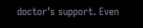doctor’s support. Even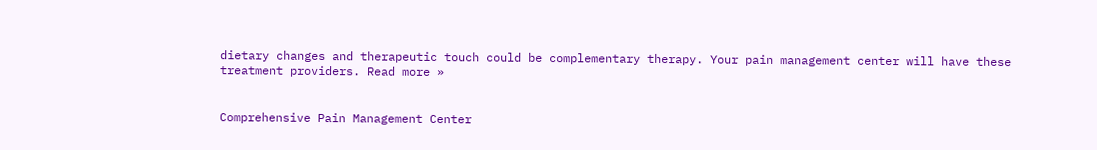dietary changes and therapeutic touch could be complementary therapy. Your pain management center will have these treatment providers. Read more »


Comprehensive Pain Management Center